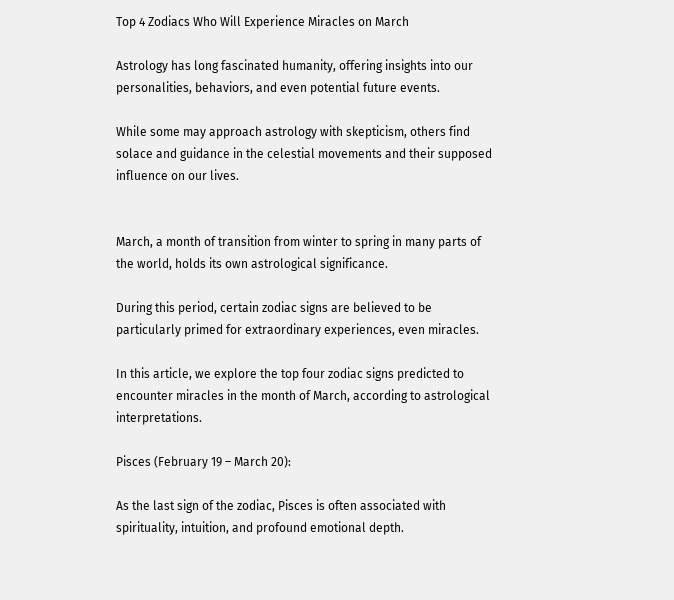Top 4 Zodiacs Who Will Experience Miracles on March

Astrology has long fascinated humanity, offering insights into our personalities, behaviors, and even potential future events.

While some may approach astrology with skepticism, others find solace and guidance in the celestial movements and their supposed influence on our lives.


March, a month of transition from winter to spring in many parts of the world, holds its own astrological significance.

During this period, certain zodiac signs are believed to be particularly primed for extraordinary experiences, even miracles.

In this article, we explore the top four zodiac signs predicted to encounter miracles in the month of March, according to astrological interpretations.

Pisces (February 19 – March 20):

As the last sign of the zodiac, Pisces is often associated with spirituality, intuition, and profound emotional depth.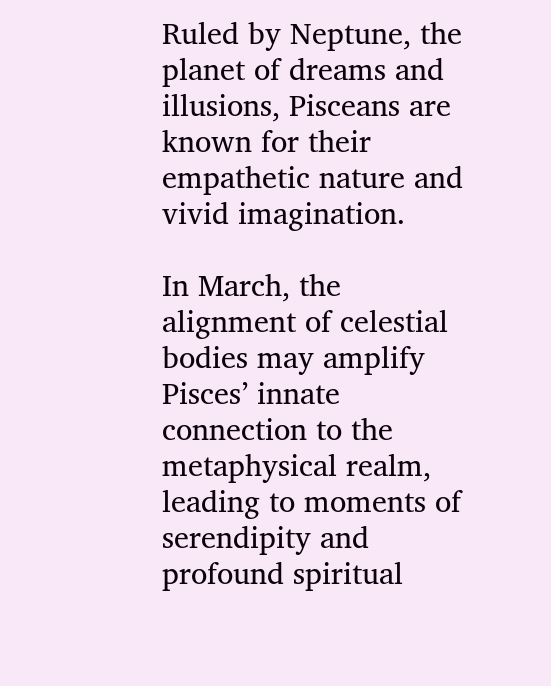Ruled by Neptune, the planet of dreams and illusions, Pisceans are known for their empathetic nature and vivid imagination.

In March, the alignment of celestial bodies may amplify Pisces’ innate connection to the metaphysical realm, leading to moments of serendipity and profound spiritual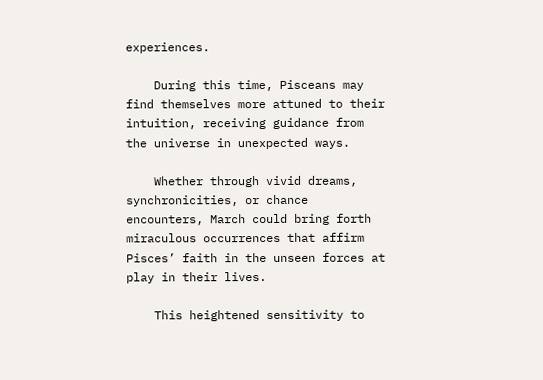experiences.

    During this time, Pisceans may find themselves more attuned to their intuition, receiving guidance from the universe in unexpected ways.

    Whether through vivid dreams, synchronicities, or chance encounters, March could bring forth miraculous occurrences that affirm Pisces’ faith in the unseen forces at play in their lives.

    This heightened sensitivity to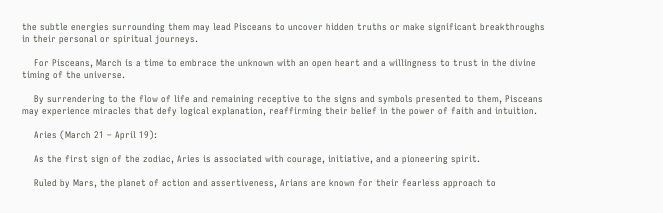the subtle energies surrounding them may lead Pisceans to uncover hidden truths or make significant breakthroughs in their personal or spiritual journeys.

    For Pisceans, March is a time to embrace the unknown with an open heart and a willingness to trust in the divine timing of the universe.

    By surrendering to the flow of life and remaining receptive to the signs and symbols presented to them, Pisceans may experience miracles that defy logical explanation, reaffirming their belief in the power of faith and intuition.

    Aries (March 21 – April 19):

    As the first sign of the zodiac, Aries is associated with courage, initiative, and a pioneering spirit.

    Ruled by Mars, the planet of action and assertiveness, Arians are known for their fearless approach to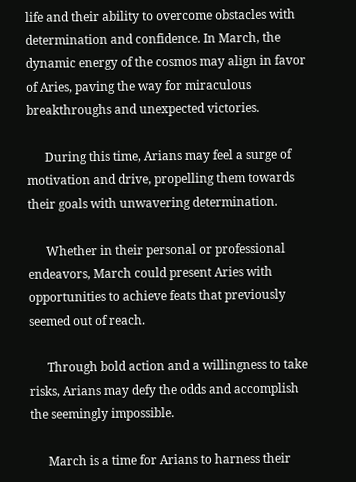life and their ability to overcome obstacles with determination and confidence. In March, the dynamic energy of the cosmos may align in favor of Aries, paving the way for miraculous breakthroughs and unexpected victories.

      During this time, Arians may feel a surge of motivation and drive, propelling them towards their goals with unwavering determination.

      Whether in their personal or professional endeavors, March could present Aries with opportunities to achieve feats that previously seemed out of reach.

      Through bold action and a willingness to take risks, Arians may defy the odds and accomplish the seemingly impossible.

      March is a time for Arians to harness their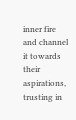inner fire and channel it towards their aspirations, trusting in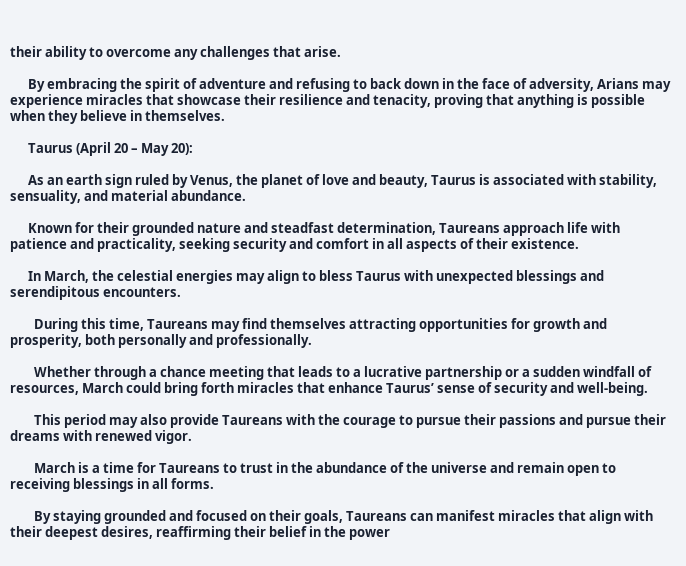their ability to overcome any challenges that arise.

      By embracing the spirit of adventure and refusing to back down in the face of adversity, Arians may experience miracles that showcase their resilience and tenacity, proving that anything is possible when they believe in themselves.

      Taurus (April 20 – May 20):

      As an earth sign ruled by Venus, the planet of love and beauty, Taurus is associated with stability, sensuality, and material abundance.

      Known for their grounded nature and steadfast determination, Taureans approach life with patience and practicality, seeking security and comfort in all aspects of their existence.

      In March, the celestial energies may align to bless Taurus with unexpected blessings and serendipitous encounters.

        During this time, Taureans may find themselves attracting opportunities for growth and prosperity, both personally and professionally.

        Whether through a chance meeting that leads to a lucrative partnership or a sudden windfall of resources, March could bring forth miracles that enhance Taurus’ sense of security and well-being.

        This period may also provide Taureans with the courage to pursue their passions and pursue their dreams with renewed vigor.

        March is a time for Taureans to trust in the abundance of the universe and remain open to receiving blessings in all forms.

        By staying grounded and focused on their goals, Taureans can manifest miracles that align with their deepest desires, reaffirming their belief in the power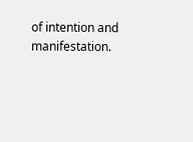of intention and manifestation.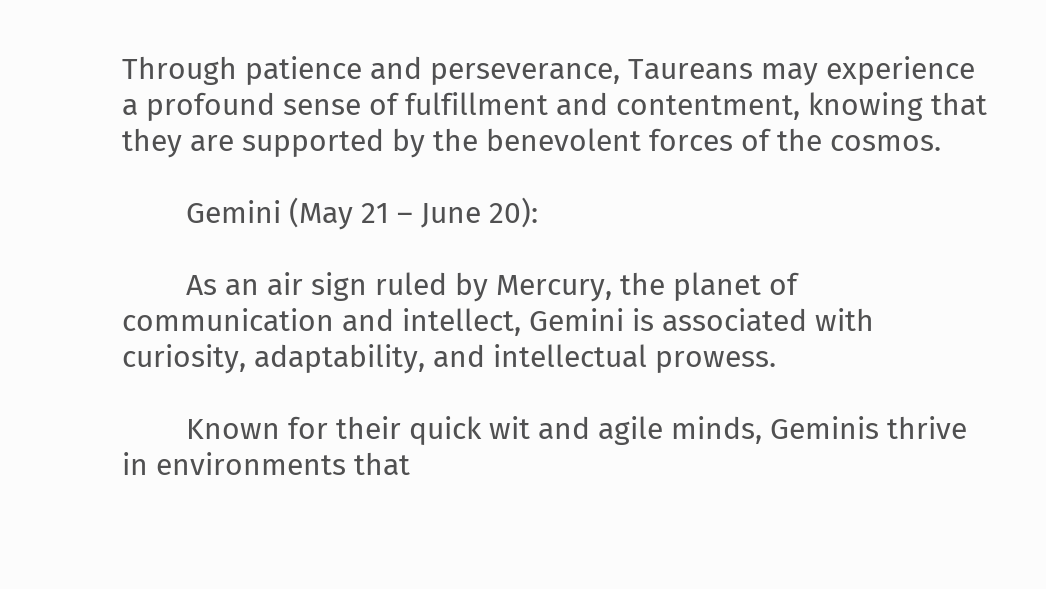Through patience and perseverance, Taureans may experience a profound sense of fulfillment and contentment, knowing that they are supported by the benevolent forces of the cosmos.

        Gemini (May 21 – June 20):

        As an air sign ruled by Mercury, the planet of communication and intellect, Gemini is associated with curiosity, adaptability, and intellectual prowess.

        Known for their quick wit and agile minds, Geminis thrive in environments that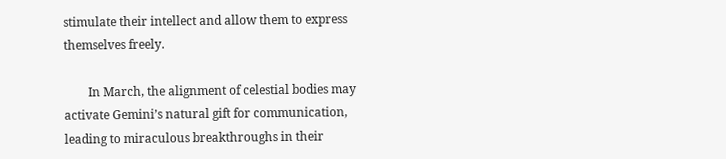stimulate their intellect and allow them to express themselves freely.

        In March, the alignment of celestial bodies may activate Gemini’s natural gift for communication, leading to miraculous breakthroughs in their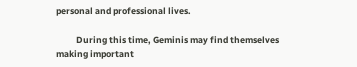personal and professional lives.

          During this time, Geminis may find themselves making important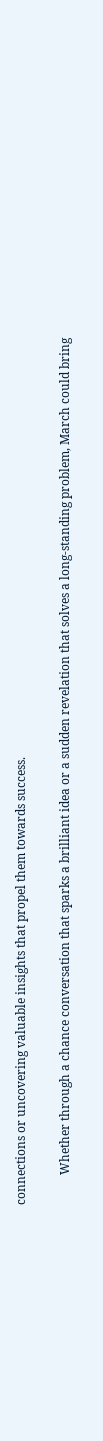connections or uncovering valuable insights that propel them towards success.

          Whether through a chance conversation that sparks a brilliant idea or a sudden revelation that solves a long-standing problem, March could bring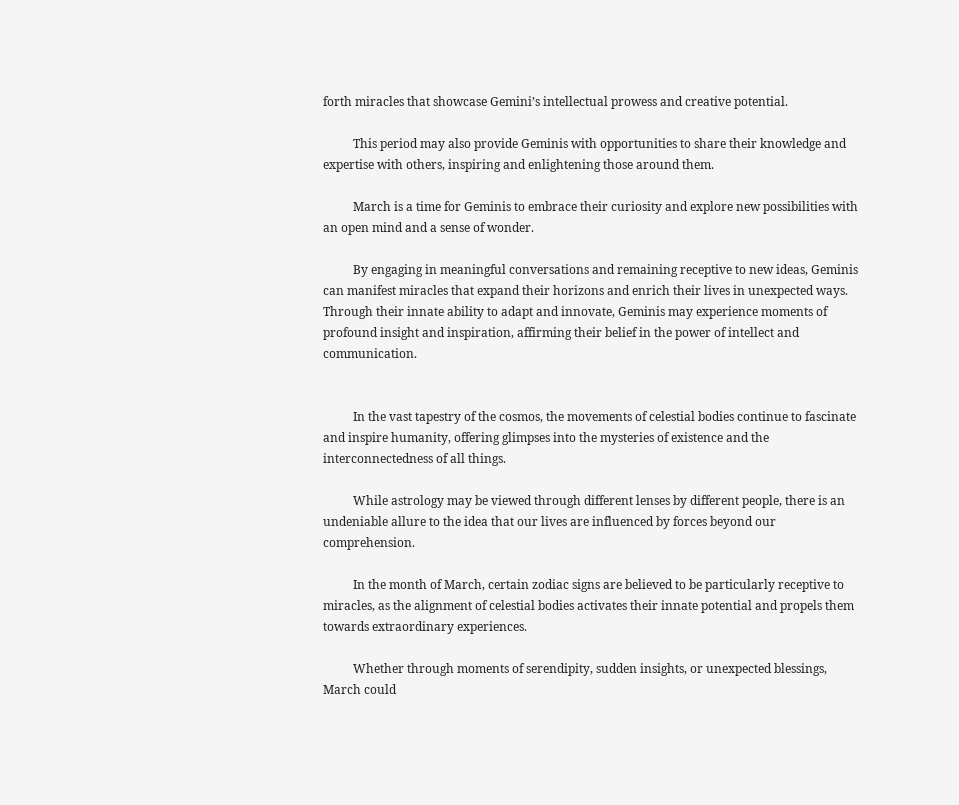forth miracles that showcase Gemini’s intellectual prowess and creative potential.

          This period may also provide Geminis with opportunities to share their knowledge and expertise with others, inspiring and enlightening those around them.

          March is a time for Geminis to embrace their curiosity and explore new possibilities with an open mind and a sense of wonder.

          By engaging in meaningful conversations and remaining receptive to new ideas, Geminis can manifest miracles that expand their horizons and enrich their lives in unexpected ways. Through their innate ability to adapt and innovate, Geminis may experience moments of profound insight and inspiration, affirming their belief in the power of intellect and communication.


          In the vast tapestry of the cosmos, the movements of celestial bodies continue to fascinate and inspire humanity, offering glimpses into the mysteries of existence and the interconnectedness of all things.

          While astrology may be viewed through different lenses by different people, there is an undeniable allure to the idea that our lives are influenced by forces beyond our comprehension.

          In the month of March, certain zodiac signs are believed to be particularly receptive to miracles, as the alignment of celestial bodies activates their innate potential and propels them towards extraordinary experiences.

          Whether through moments of serendipity, sudden insights, or unexpected blessings, March could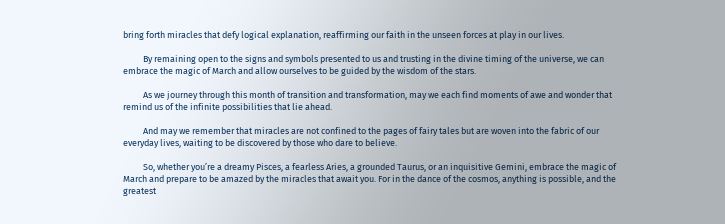bring forth miracles that defy logical explanation, reaffirming our faith in the unseen forces at play in our lives.

          By remaining open to the signs and symbols presented to us and trusting in the divine timing of the universe, we can embrace the magic of March and allow ourselves to be guided by the wisdom of the stars.

          As we journey through this month of transition and transformation, may we each find moments of awe and wonder that remind us of the infinite possibilities that lie ahead.

          And may we remember that miracles are not confined to the pages of fairy tales but are woven into the fabric of our everyday lives, waiting to be discovered by those who dare to believe.

          So, whether you’re a dreamy Pisces, a fearless Aries, a grounded Taurus, or an inquisitive Gemini, embrace the magic of March and prepare to be amazed by the miracles that await you. For in the dance of the cosmos, anything is possible, and the greatest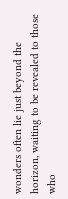wonders often lie just beyond the horizon, waiting to be revealed to those who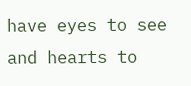have eyes to see and hearts to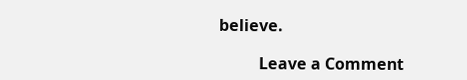believe.

          Leave a Comment